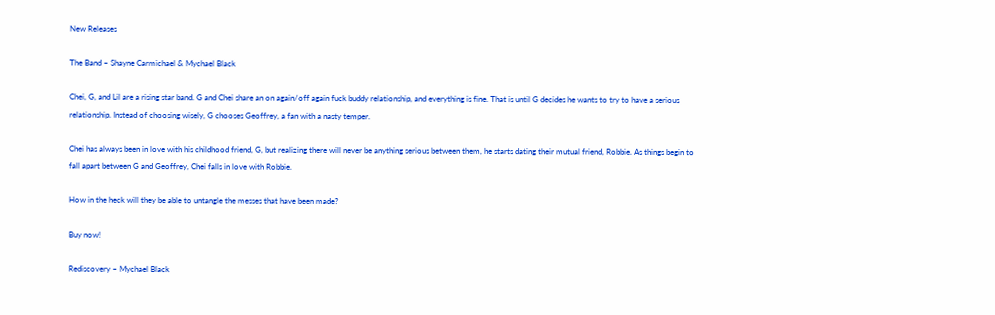New Releases

The Band – Shayne Carmichael & Mychael Black

Chei, G, and Lil are a rising star band. G and Chei share an on again/off again fuck buddy relationship, and everything is fine. That is until G decides he wants to try to have a serious relationship. Instead of choosing wisely, G chooses Geoffrey, a fan with a nasty temper.

Chei has always been in love with his childhood friend, G, but realizing there will never be anything serious between them, he starts dating their mutual friend, Robbie. As things begin to fall apart between G and Geoffrey, Chei falls in love with Robbie.

How in the heck will they be able to untangle the messes that have been made?

Buy now!

Rediscovery – Mychael Black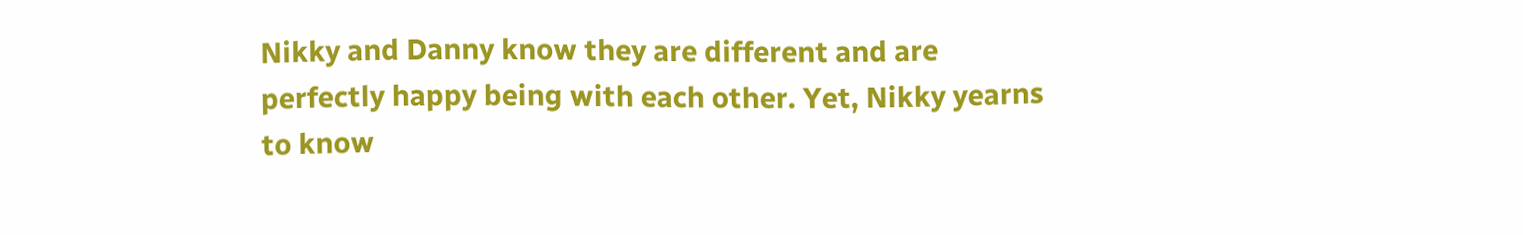Nikky and Danny know they are different and are perfectly happy being with each other. Yet, Nikky yearns to know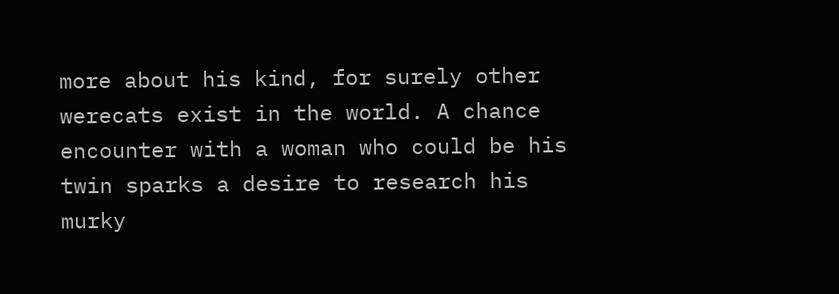more about his kind, for surely other werecats exist in the world. A chance encounter with a woman who could be his twin sparks a desire to research his murky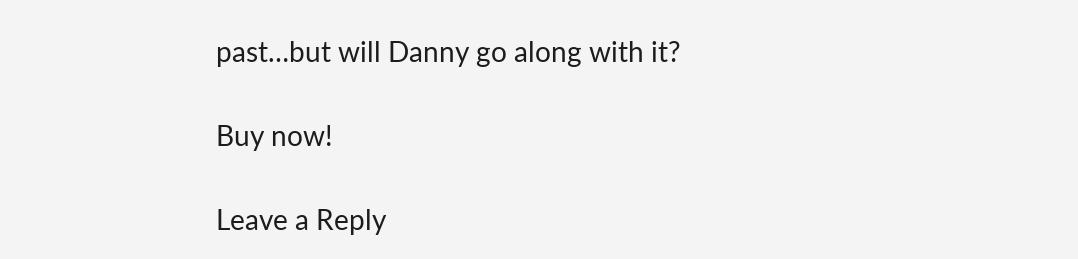past…but will Danny go along with it?

Buy now!

Leave a Reply